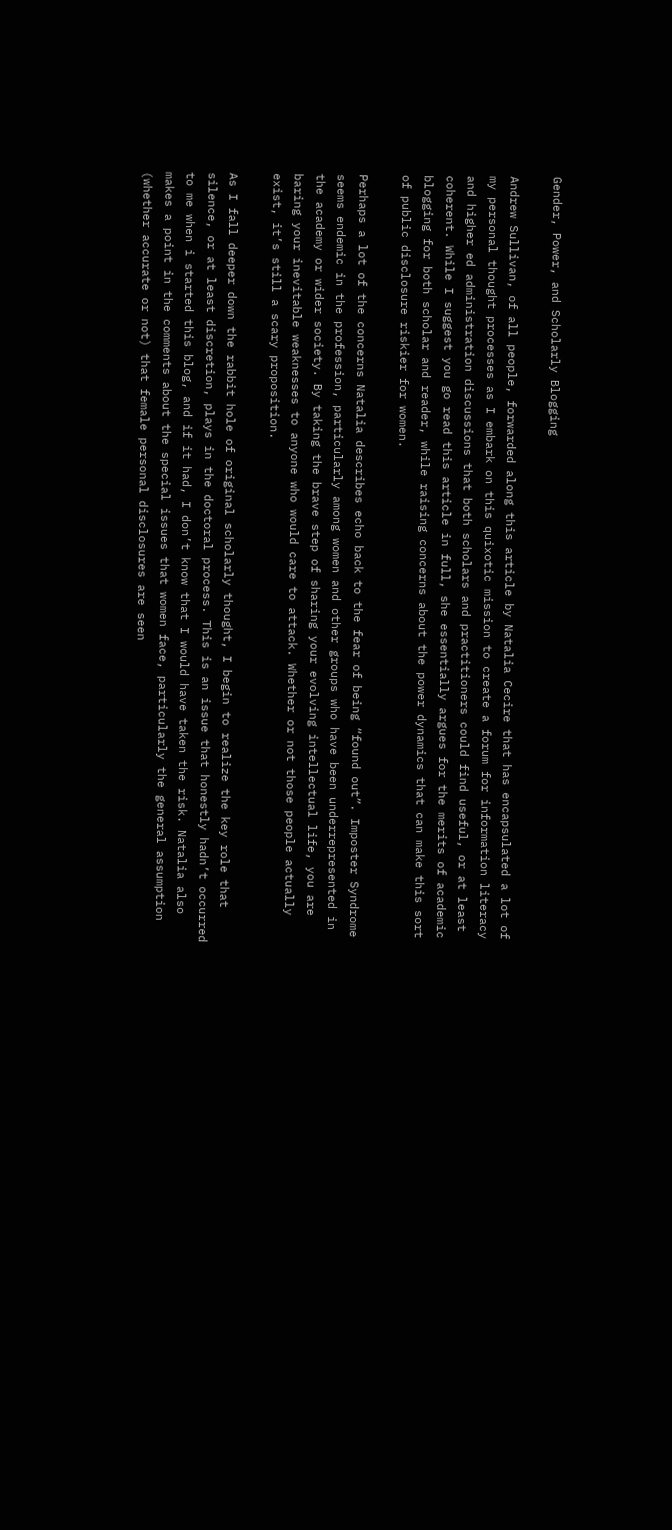Gender, Power, and Scholarly Blogging

Andrew Sullivan, of all people, forwarded along this article by Natalia Cecire that has encapsulated a lot of my personal thought processes as I embark on this quixotic mission to create a forum for information literacy and higher ed administration discussions that both scholars and practitioners could find useful, or at least coherent. While I suggest you go read this article in full, she essentially argues for the merits of academic blogging for both scholar and reader, while raising concerns about the power dynamics that can make this sort of public disclosure riskier for women.

Perhaps a lot of the concerns Natalia describes echo back to the fear of being “found out”. Imposter Syndrome seems endemic in the profession, particularly among women and other groups who have been underrepresented in the academy or wider society. By taking the brave step of sharing your evolving intellectual life, you are baring your inevitable weaknesses to anyone who would care to attack. Whether or not those people actually exist, it’s still a scary proposition.

As I fall deeper down the rabbit hole of original scholarly thought, I begin to realize the key role that silence, or at least discretion, plays in the doctoral process. This is an issue that honestly hadn’t occurred to me when i started this blog, and if it had, I don’t know that I would have taken the risk. Natalia also makes a point in the comments about the special issues that women face, particularly the general assumption (whether accurate or not) that female personal disclosures are seen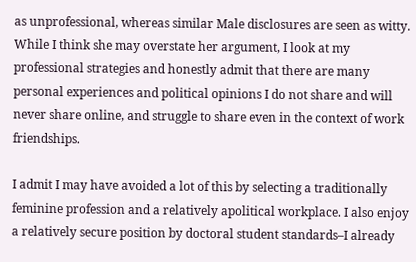as unprofessional, whereas similar Male disclosures are seen as witty. While I think she may overstate her argument, I look at my professional strategies and honestly admit that there are many personal experiences and political opinions I do not share and will never share online, and struggle to share even in the context of work friendships.

I admit I may have avoided a lot of this by selecting a traditionally feminine profession and a relatively apolitical workplace. I also enjoy a relatively secure position by doctoral student standards–I already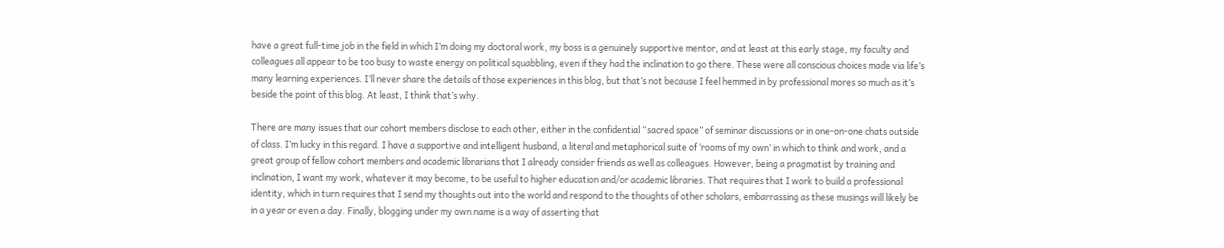have a great full-time job in the field in which I’m doing my doctoral work, my boss is a genuinely supportive mentor, and at least at this early stage, my faculty and colleagues all appear to be too busy to waste energy on political squabbling, even if they had the inclination to go there. These were all conscious choices made via life’s many learning experiences. I’ll never share the details of those experiences in this blog, but that’s not because I feel hemmed in by professional mores so much as it’s beside the point of this blog. At least, I think that’s why.

There are many issues that our cohort members disclose to each other, either in the confidential “sacred space” of seminar discussions or in one-on-one chats outside of class. I’m lucky in this regard. I have a supportive and intelligent husband, a literal and metaphorical suite of ‘rooms of my own’ in which to think and work, and a great group of fellow cohort members and academic librarians that I already consider friends as well as colleagues. However, being a pragmatist by training and inclination, I want my work, whatever it may become, to be useful to higher education and/or academic libraries. That requires that I work to build a professional identity, which in turn requires that I send my thoughts out into the world and respond to the thoughts of other scholars, embarrassing as these musings will likely be in a year or even a day. Finally, blogging under my own name is a way of asserting that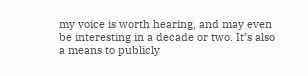my voice is worth hearing, and may even be interesting in a decade or two. It’s also a means to publicly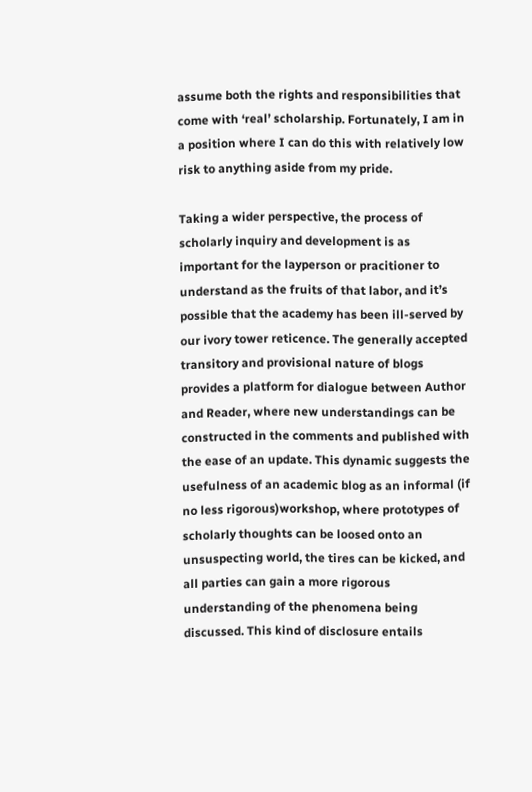assume both the rights and responsibilities that come with ‘real’ scholarship. Fortunately, I am in a position where I can do this with relatively low risk to anything aside from my pride.

Taking a wider perspective, the process of scholarly inquiry and development is as important for the layperson or pracitioner to understand as the fruits of that labor, and it’s possible that the academy has been ill-served by our ivory tower reticence. The generally accepted transitory and provisional nature of blogs provides a platform for dialogue between Author and Reader, where new understandings can be constructed in the comments and published with the ease of an update. This dynamic suggests the usefulness of an academic blog as an informal (if no less rigorous)workshop, where prototypes of scholarly thoughts can be loosed onto an unsuspecting world, the tires can be kicked, and all parties can gain a more rigorous understanding of the phenomena being discussed. This kind of disclosure entails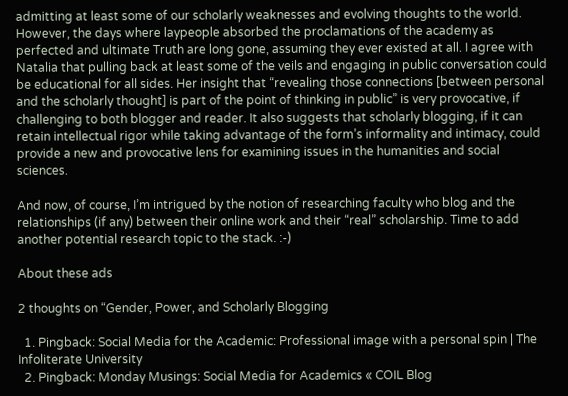admitting at least some of our scholarly weaknesses and evolving thoughts to the world. However, the days where laypeople absorbed the proclamations of the academy as perfected and ultimate Truth are long gone, assuming they ever existed at all. I agree with Natalia that pulling back at least some of the veils and engaging in public conversation could be educational for all sides. Her insight that “revealing those connections [between personal and the scholarly thought] is part of the point of thinking in public” is very provocative, if challenging to both blogger and reader. It also suggests that scholarly blogging, if it can retain intellectual rigor while taking advantage of the form’s informality and intimacy, could provide a new and provocative lens for examining issues in the humanities and social sciences.

And now, of course, I’m intrigued by the notion of researching faculty who blog and the relationships (if any) between their online work and their “real” scholarship. Time to add another potential research topic to the stack. :-)

About these ads

2 thoughts on “Gender, Power, and Scholarly Blogging

  1. Pingback: Social Media for the Academic: Professional image with a personal spin | The Infoliterate University
  2. Pingback: Monday Musings: Social Media for Academics « COIL Blog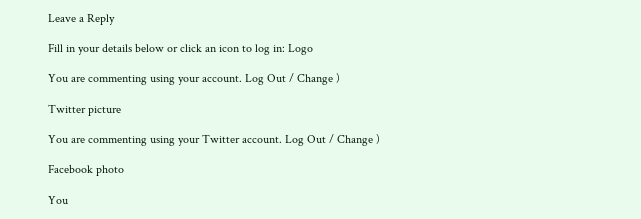Leave a Reply

Fill in your details below or click an icon to log in: Logo

You are commenting using your account. Log Out / Change )

Twitter picture

You are commenting using your Twitter account. Log Out / Change )

Facebook photo

You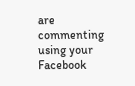are commenting using your Facebook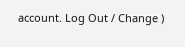account. Log Out / Change )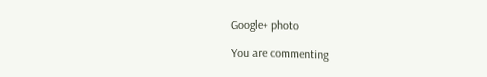Google+ photo

You are commenting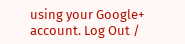using your Google+ account. Log Out /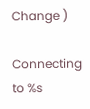Change )

Connecting to %s